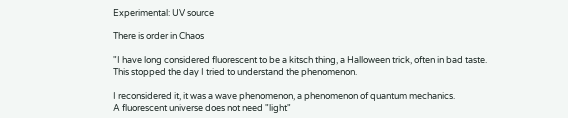Experimental: UV source

There is order in Chaos

"I have long considered fluorescent to be a kitsch thing, a Halloween trick, often in bad taste.
This stopped the day I tried to understand the phenomenon.

I reconsidered it, it was a wave phenomenon, a phenomenon of quantum mechanics.
A fluorescent universe does not need "light"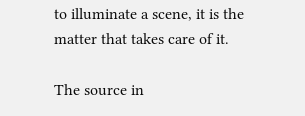to illuminate a scene, it is the matter that takes care of it.

The source in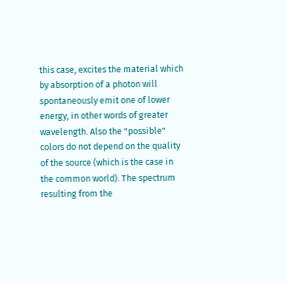this case, excites the material which by absorption of a photon will spontaneously emit one of lower energy, in other words of greater wavelength. Also the "possible" colors do not depend on the quality of the source (which is the case in the common world). The spectrum resulting from the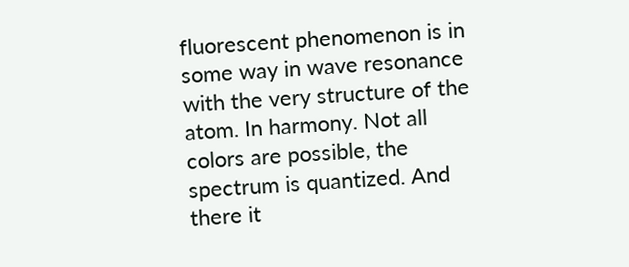fluorescent phenomenon is in some way in wave resonance with the very structure of the atom. In harmony. Not all colors are possible, the spectrum is quantized. And there it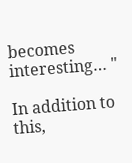becomes interesting… "

In addition to this,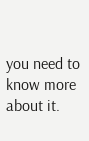you need to know more about it.